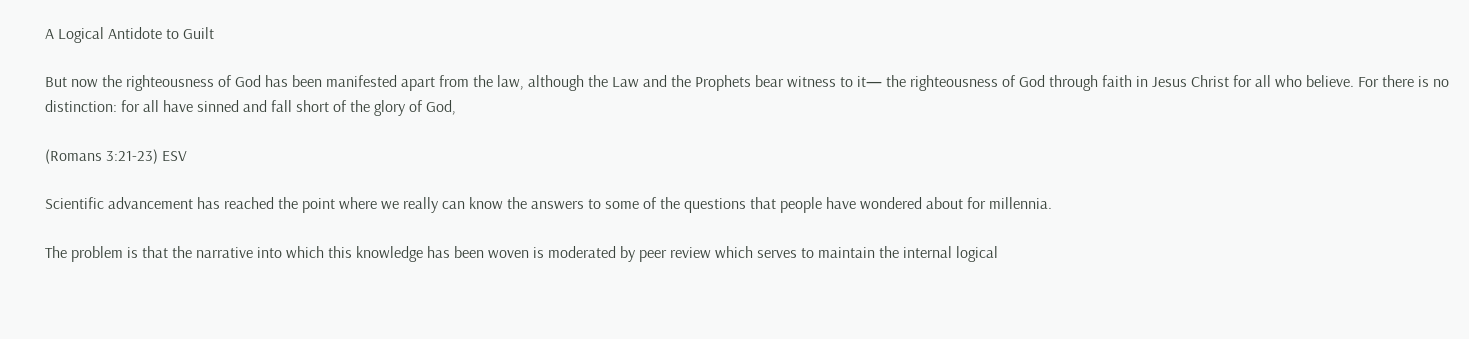A Logical Antidote to Guilt

But now the righteousness of God has been manifested apart from the law, although the Law and the Prophets bear witness to it— the righteousness of God through faith in Jesus Christ for all who believe. For there is no distinction: for all have sinned and fall short of the glory of God,

(Romans 3:21-23) ESV

Scientific advancement has reached the point where we really can know the answers to some of the questions that people have wondered about for millennia.

The problem is that the narrative into which this knowledge has been woven is moderated by peer review which serves to maintain the internal logical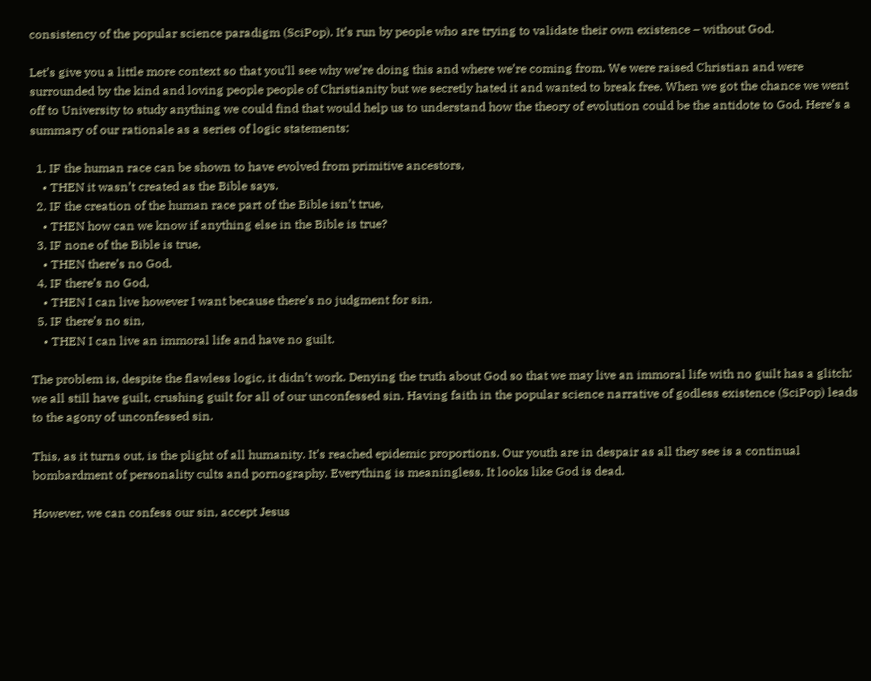consistency of the popular science paradigm (SciPop). It’s run by people who are trying to validate their own existence – without God.

Let’s give you a little more context so that you’ll see why we’re doing this and where we’re coming from. We were raised Christian and were surrounded by the kind and loving people people of Christianity but we secretly hated it and wanted to break free. When we got the chance we went off to University to study anything we could find that would help us to understand how the theory of evolution could be the antidote to God. Here’s a summary of our rationale as a series of logic statements:

  1. IF the human race can be shown to have evolved from primitive ancestors,
    • THEN it wasn’t created as the Bible says.
  2. IF the creation of the human race part of the Bible isn’t true,
    • THEN how can we know if anything else in the Bible is true?
  3. IF none of the Bible is true,
    • THEN there’s no God.
  4. IF there’s no God,
    • THEN I can live however I want because there’s no judgment for sin.
  5. IF there’s no sin,
    • THEN I can live an immoral life and have no guilt.

The problem is, despite the flawless logic, it didn’t work. Denying the truth about God so that we may live an immoral life with no guilt has a glitch: we all still have guilt, crushing guilt for all of our unconfessed sin. Having faith in the popular science narrative of godless existence (SciPop) leads to the agony of unconfessed sin.

This, as it turns out, is the plight of all humanity. It’s reached epidemic proportions. Our youth are in despair as all they see is a continual bombardment of personality cults and pornography. Everything is meaningless. It looks like God is dead.

However, we can confess our sin, accept Jesus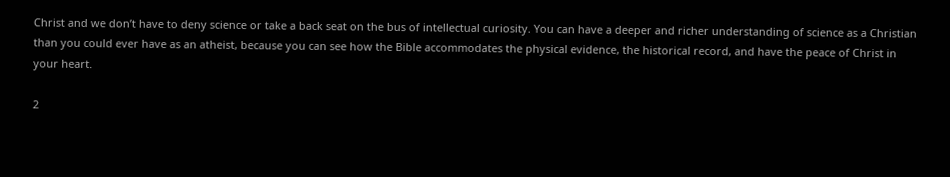Christ and we don’t have to deny science or take a back seat on the bus of intellectual curiosity. You can have a deeper and richer understanding of science as a Christian than you could ever have as an atheist, because you can see how the Bible accommodates the physical evidence, the historical record, and have the peace of Christ in your heart.

2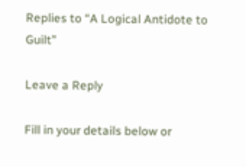Replies to “A Logical Antidote to Guilt”

Leave a Reply

Fill in your details below or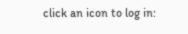click an icon to log in: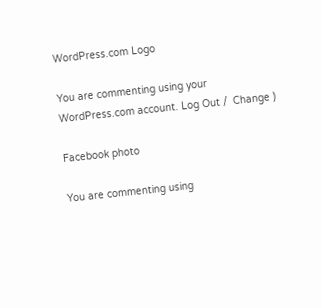WordPress.com Logo

You are commenting using your WordPress.com account. Log Out /  Change )

Facebook photo

You are commenting using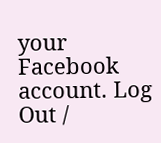your Facebook account. Log Out /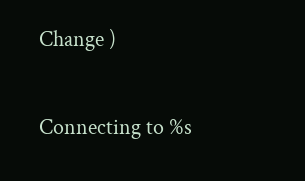Change )

Connecting to %s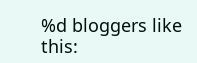%d bloggers like this: